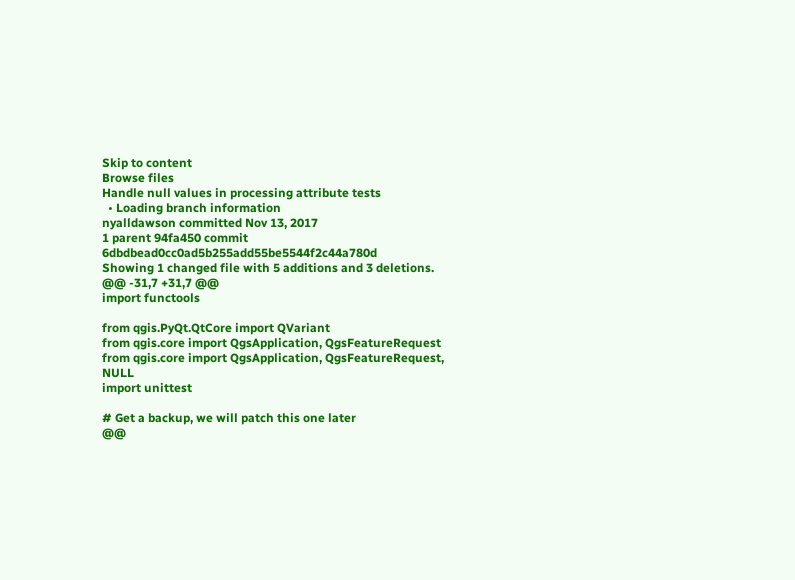Skip to content
Browse files
Handle null values in processing attribute tests
  • Loading branch information
nyalldawson committed Nov 13, 2017
1 parent 94fa450 commit 6dbdbead0cc0ad5b255add55be5544f2c44a780d
Showing 1 changed file with 5 additions and 3 deletions.
@@ -31,7 +31,7 @@
import functools

from qgis.PyQt.QtCore import QVariant
from qgis.core import QgsApplication, QgsFeatureRequest
from qgis.core import QgsApplication, QgsFeatureRequest, NULL
import unittest

# Get a backup, we will patch this one later
@@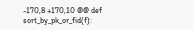-170,8 +170,10 @@ def sort_by_pk_or_fid(f):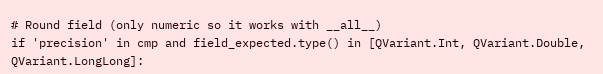# Round field (only numeric so it works with __all__)
if 'precision' in cmp and field_expected.type() in [QVariant.Int, QVariant.Double, QVariant.LongLong]: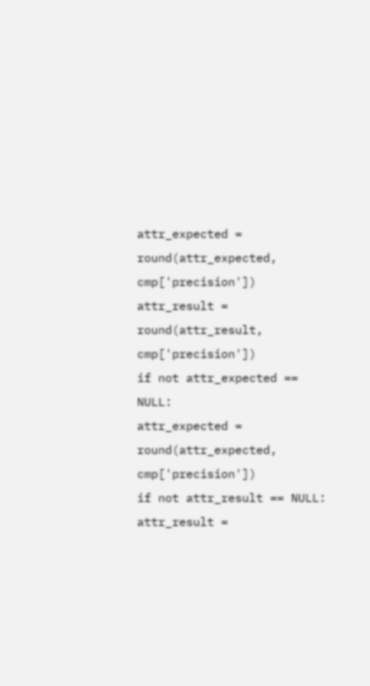attr_expected = round(attr_expected, cmp['precision'])
attr_result = round(attr_result, cmp['precision'])
if not attr_expected == NULL:
attr_expected = round(attr_expected, cmp['precision'])
if not attr_result == NULL:
attr_result =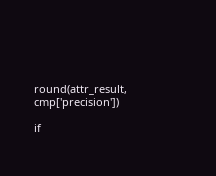round(attr_result, cmp['precision'])

if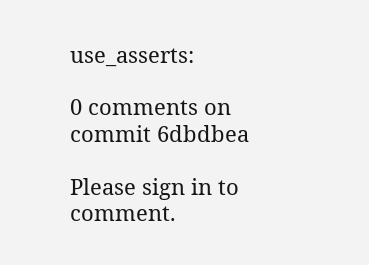use_asserts:

0 comments on commit 6dbdbea

Please sign in to comment.